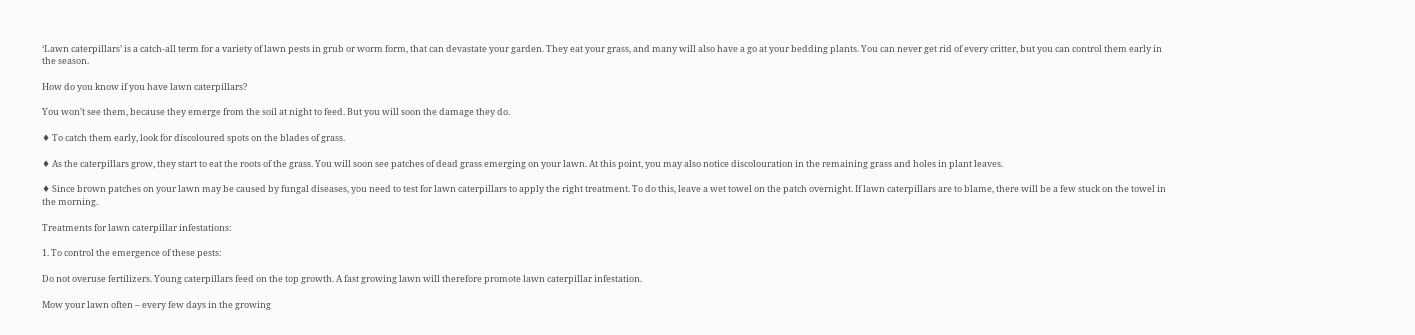‘Lawn caterpillars’ is a catch-all term for a variety of lawn pests in grub or worm form, that can devastate your garden. They eat your grass, and many will also have a go at your bedding plants. You can never get rid of every critter, but you can control them early in the season.

How do you know if you have lawn caterpillars?

You won’t see them, because they emerge from the soil at night to feed. But you will soon the damage they do.

♦ To catch them early, look for discoloured spots on the blades of grass.

♦ As the caterpillars grow, they start to eat the roots of the grass. You will soon see patches of dead grass emerging on your lawn. At this point, you may also notice discolouration in the remaining grass and holes in plant leaves.

♦ Since brown patches on your lawn may be caused by fungal diseases, you need to test for lawn caterpillars to apply the right treatment. To do this, leave a wet towel on the patch overnight. If lawn caterpillars are to blame, there will be a few stuck on the towel in the morning.

Treatments for lawn caterpillar infestations:

1. To control the emergence of these pests:

Do not overuse fertilizers. Young caterpillars feed on the top growth. A fast growing lawn will therefore promote lawn caterpillar infestation.

Mow your lawn often – every few days in the growing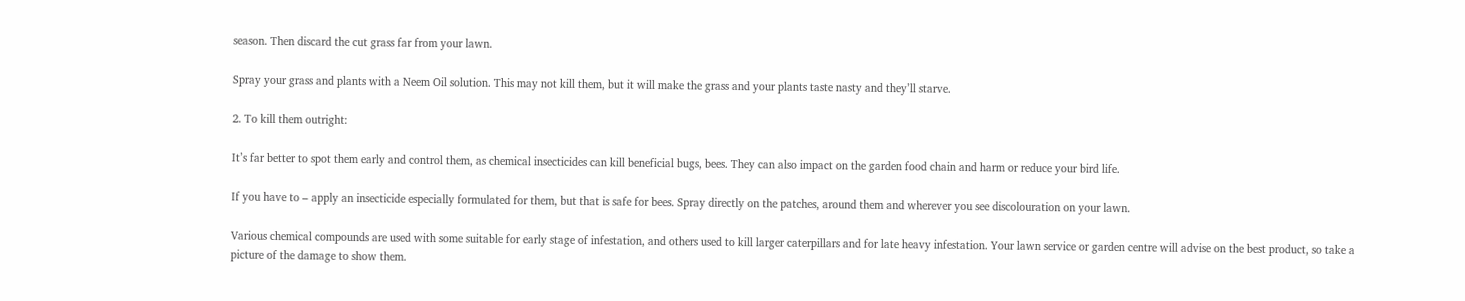season. Then discard the cut grass far from your lawn.

Spray your grass and plants with a Neem Oil solution. This may not kill them, but it will make the grass and your plants taste nasty and they’ll starve.

2. To kill them outright:

It’s far better to spot them early and control them, as chemical insecticides can kill beneficial bugs, bees. They can also impact on the garden food chain and harm or reduce your bird life.

If you have to – apply an insecticide especially formulated for them, but that is safe for bees. Spray directly on the patches, around them and wherever you see discolouration on your lawn.

Various chemical compounds are used with some suitable for early stage of infestation, and others used to kill larger caterpillars and for late heavy infestation. Your lawn service or garden centre will advise on the best product, so take a picture of the damage to show them.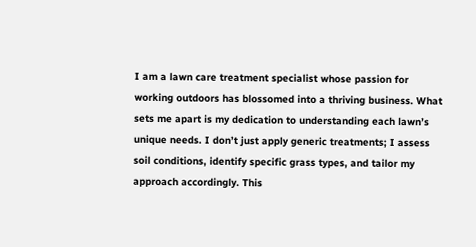I am a lawn care treatment specialist whose passion for working outdoors has blossomed into a thriving business. What sets me apart is my dedication to understanding each lawn’s unique needs. I don’t just apply generic treatments; I assess soil conditions, identify specific grass types, and tailor my approach accordingly. This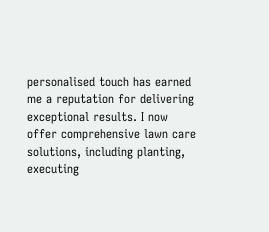personalised touch has earned me a reputation for delivering exceptional results. I now offer comprehensive lawn care solutions, including planting, executing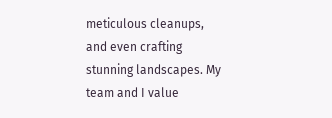meticulous cleanups, and even crafting stunning landscapes. My team and I value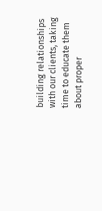building relationships with our clients, taking time to educate them about proper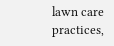lawn care practices,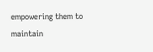empowering them to maintain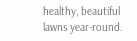healthy, beautiful lawns year-round.